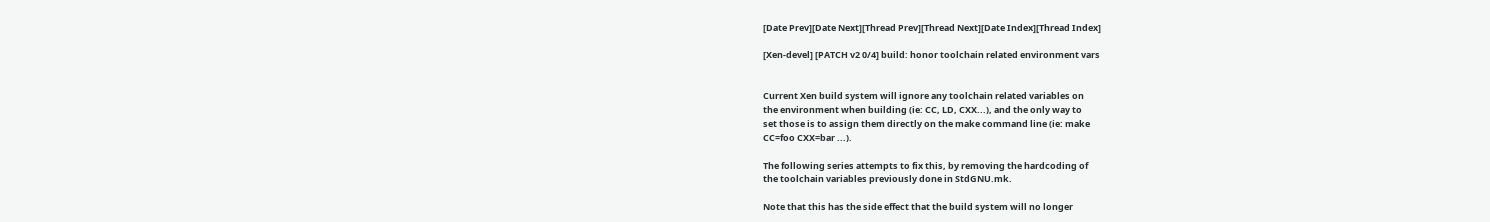[Date Prev][Date Next][Thread Prev][Thread Next][Date Index][Thread Index]

[Xen-devel] [PATCH v2 0/4] build: honor toolchain related environment vars


Current Xen build system will ignore any toolchain related variables on
the environment when building (ie: CC, LD, CXX...), and the only way to
set those is to assign them directly on the make command line (ie: make
CC=foo CXX=bar ...).

The following series attempts to fix this, by removing the hardcoding of
the toolchain variables previously done in StdGNU.mk.

Note that this has the side effect that the build system will no longer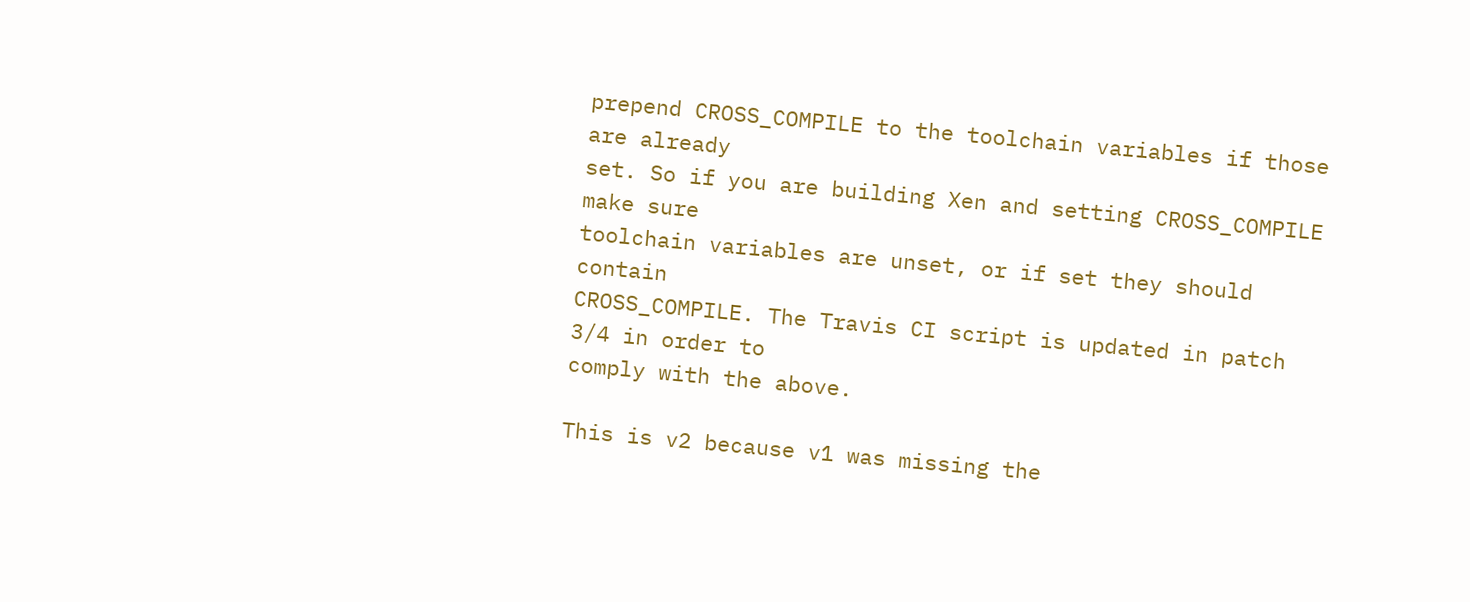prepend CROSS_COMPILE to the toolchain variables if those are already
set. So if you are building Xen and setting CROSS_COMPILE make sure
toolchain variables are unset, or if set they should contain
CROSS_COMPILE. The Travis CI script is updated in patch 3/4 in order to
comply with the above.

This is v2 because v1 was missing the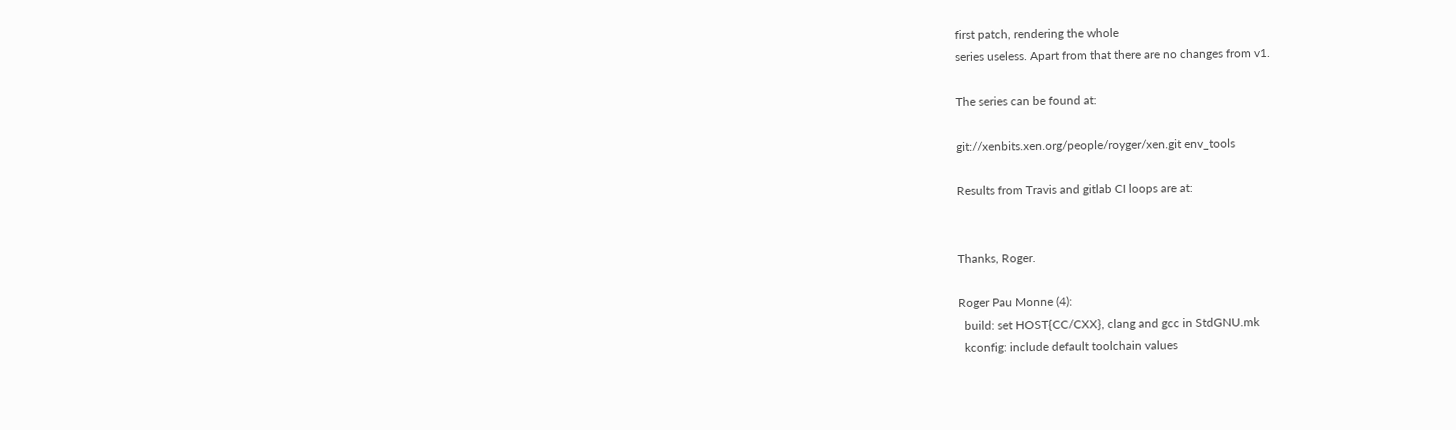first patch, rendering the whole
series useless. Apart from that there are no changes from v1.

The series can be found at:

git://xenbits.xen.org/people/royger/xen.git env_tools

Results from Travis and gitlab CI loops are at:


Thanks, Roger.

Roger Pau Monne (4):
  build: set HOST{CC/CXX}, clang and gcc in StdGNU.mk
  kconfig: include default toolchain values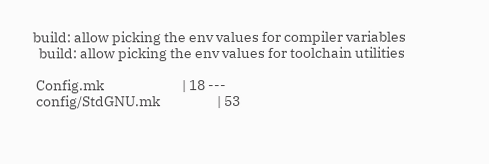build: allow picking the env values for compiler variables
  build: allow picking the env values for toolchain utilities

 Config.mk                          | 18 ---
 config/StdGNU.mk                   | 53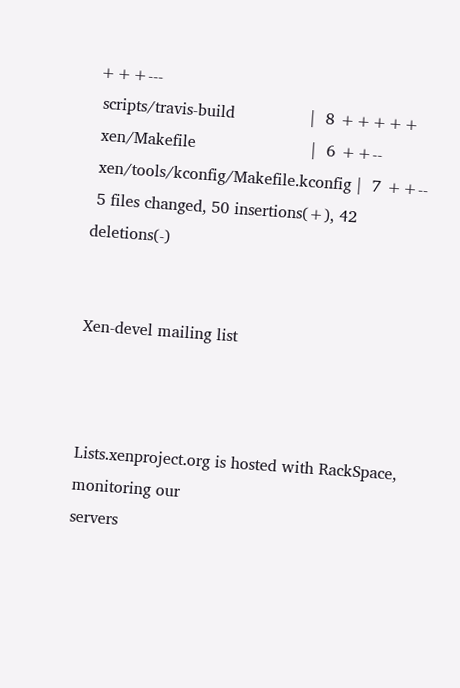+++---
 scripts/travis-build               |  8 +++++
 xen/Makefile                       |  6 ++--
 xen/tools/kconfig/Makefile.kconfig |  7 ++--
 5 files changed, 50 insertions(+), 42 deletions(-)


Xen-devel mailing list



Lists.xenproject.org is hosted with RackSpace, monitoring our
servers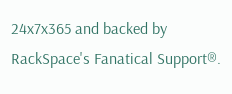24x7x365 and backed by RackSpace's Fanatical Support®.